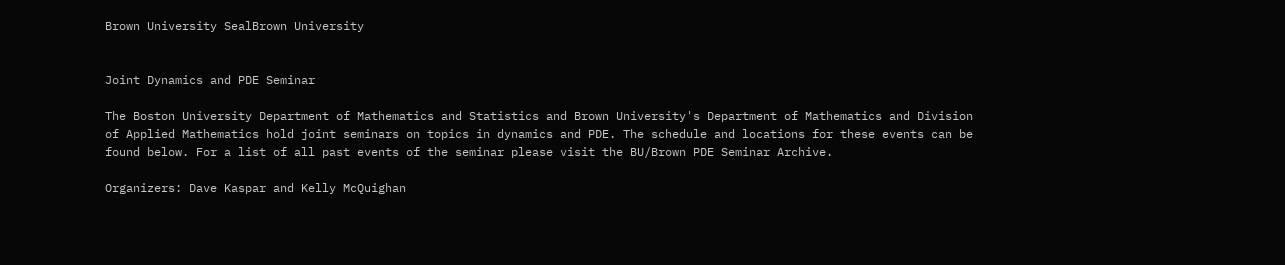Brown University SealBrown University


Joint Dynamics and PDE Seminar

The Boston University Department of Mathematics and Statistics and Brown University's Department of Mathematics and Division of Applied Mathematics hold joint seminars on topics in dynamics and PDE. The schedule and locations for these events can be found below. For a list of all past events of the seminar please visit the BU/Brown PDE Seminar Archive.

Organizers: Dave Kaspar and Kelly McQuighan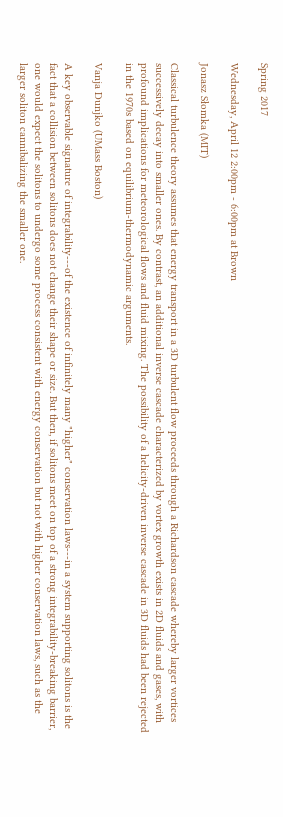Spring 2017

Wednesday, April 12 2:00pm - 6:00pm at Brown

Jonasz Słomka (MIT)

Classical turbulence theory assumes that energy transport in a 3D turbulent flow proceeds through a Richardson cascade whereby larger vortices successively decay into smaller ones. By contrast, an additional inverse cascade characterized by vortex growth exists in 2D fluids and gases, with profound implications for meteorological flows and fluid mixing. The possibility of a helicity-driven inverse cascade in 3D fluids had been rejected in the 1970s based on equilibrium-thermodynamic arguments.

Vanja Dunjko (UMass Boston)

A key observable signature of integrability---of the existence of infinitely many "higher" conservation laws---in a system supporting solitons is the fact that a collision between solitons does not change their shape or size. But then, if solitons meet on top of a strong integrability-breaking barrier, one would expect the solitons to undergo some process consistent with energy conservation but not with higher conservation laws, such as the larger soliton cannibalizing the smaller one.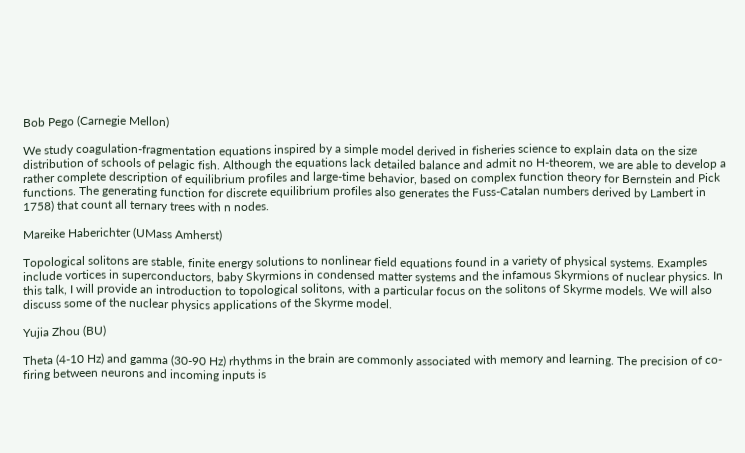Bob Pego (Carnegie Mellon)

We study coagulation-fragmentation equations inspired by a simple model derived in fisheries science to explain data on the size distribution of schools of pelagic fish. Although the equations lack detailed balance and admit no H-theorem, we are able to develop a rather complete description of equilibrium profiles and large-time behavior, based on complex function theory for Bernstein and Pick functions. The generating function for discrete equilibrium profiles also generates the Fuss-Catalan numbers derived by Lambert in 1758) that count all ternary trees with n nodes.

Mareike Haberichter (UMass Amherst)

Topological solitons are stable, finite energy solutions to nonlinear field equations found in a variety of physical systems. Examples include vortices in superconductors, baby Skyrmions in condensed matter systems and the infamous Skyrmions of nuclear physics. In this talk, I will provide an introduction to topological solitons, with a particular focus on the solitons of Skyrme models. We will also discuss some of the nuclear physics applications of the Skyrme model.

Yujia Zhou (BU)

Theta (4-10 Hz) and gamma (30-90 Hz) rhythms in the brain are commonly associated with memory and learning. The precision of co-firing between neurons and incoming inputs is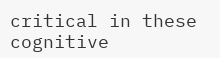critical in these cognitive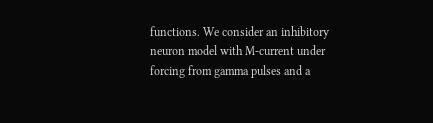functions. We consider an inhibitory neuron model with M-current under forcing from gamma pulses and a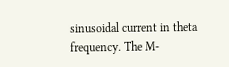sinusoidal current in theta frequency. The M-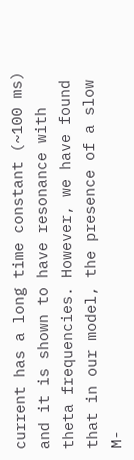current has a long time constant (~100 ms) and it is shown to have resonance with theta frequencies. However, we have found that in our model, the presence of a slow M-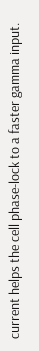current helps the cell phase-lock to a faster gamma input.